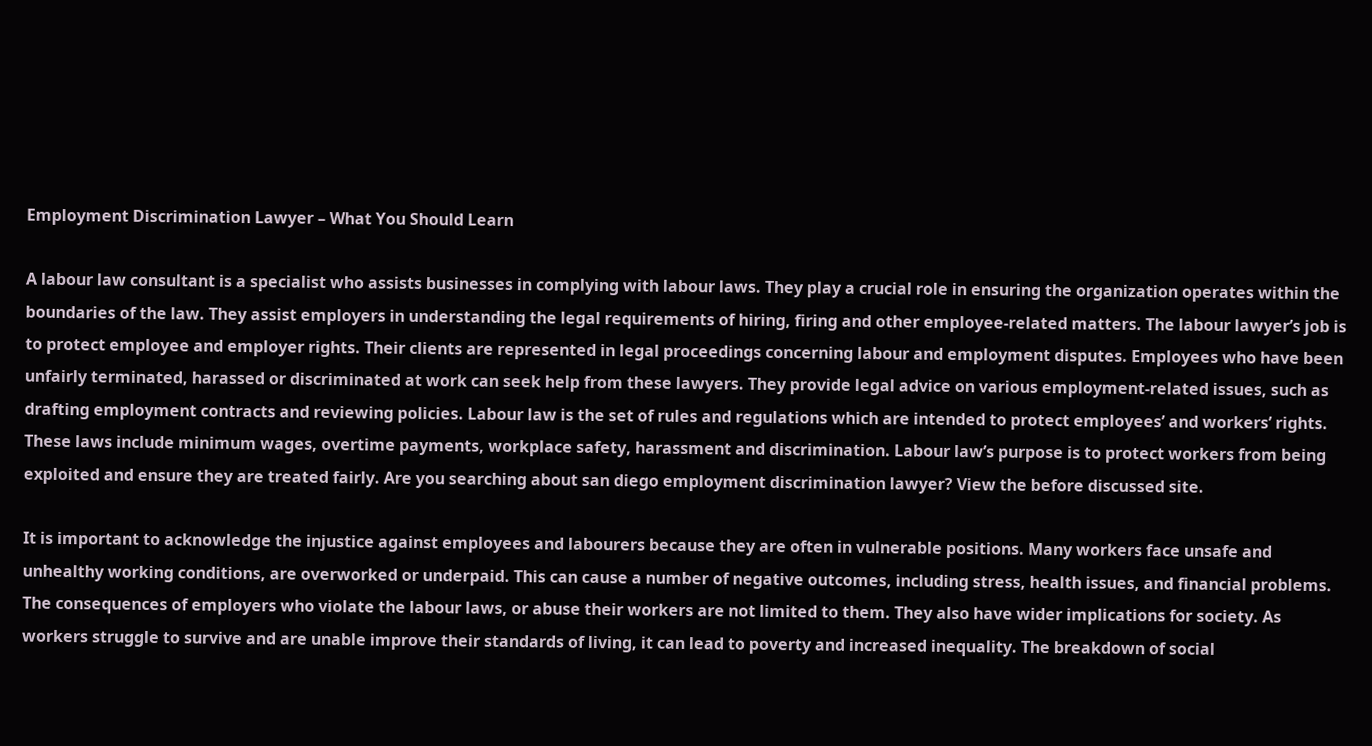Employment Discrimination Lawyer – What You Should Learn

A labour law consultant is a specialist who assists businesses in complying with labour laws. They play a crucial role in ensuring the organization operates within the boundaries of the law. They assist employers in understanding the legal requirements of hiring, firing and other employee-related matters. The labour lawyer’s job is to protect employee and employer rights. Their clients are represented in legal proceedings concerning labour and employment disputes. Employees who have been unfairly terminated, harassed or discriminated at work can seek help from these lawyers. They provide legal advice on various employment-related issues, such as drafting employment contracts and reviewing policies. Labour law is the set of rules and regulations which are intended to protect employees’ and workers’ rights. These laws include minimum wages, overtime payments, workplace safety, harassment and discrimination. Labour law’s purpose is to protect workers from being exploited and ensure they are treated fairly. Are you searching about san diego employment discrimination lawyer? View the before discussed site.

It is important to acknowledge the injustice against employees and labourers because they are often in vulnerable positions. Many workers face unsafe and unhealthy working conditions, are overworked or underpaid. This can cause a number of negative outcomes, including stress, health issues, and financial problems. The consequences of employers who violate the labour laws, or abuse their workers are not limited to them. They also have wider implications for society. As workers struggle to survive and are unable improve their standards of living, it can lead to poverty and increased inequality. The breakdown of social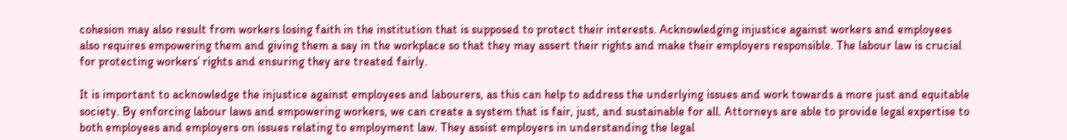cohesion may also result from workers losing faith in the institution that is supposed to protect their interests. Acknowledging injustice against workers and employees also requires empowering them and giving them a say in the workplace so that they may assert their rights and make their employers responsible. The labour law is crucial for protecting workers’ rights and ensuring they are treated fairly.

It is important to acknowledge the injustice against employees and labourers, as this can help to address the underlying issues and work towards a more just and equitable society. By enforcing labour laws and empowering workers, we can create a system that is fair, just, and sustainable for all. Attorneys are able to provide legal expertise to both employees and employers on issues relating to employment law. They assist employers in understanding the legal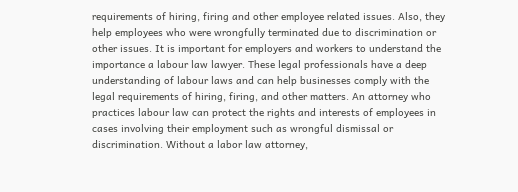requirements of hiring, firing and other employee related issues. Also, they help employees who were wrongfully terminated due to discrimination or other issues. It is important for employers and workers to understand the importance a labour law lawyer. These legal professionals have a deep understanding of labour laws and can help businesses comply with the legal requirements of hiring, firing, and other matters. An attorney who practices labour law can protect the rights and interests of employees in cases involving their employment such as wrongful dismissal or discrimination. Without a labor law attorney,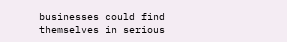businesses could find themselves in serious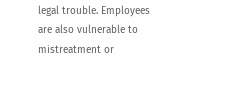legal trouble. Employees are also vulnerable to mistreatment or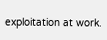exploitation at work.